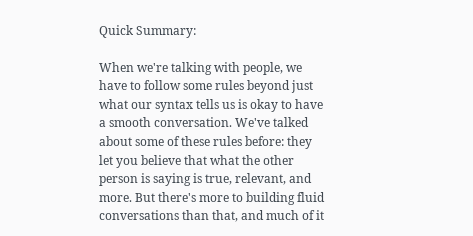Quick Summary:

When we're talking with people, we have to follow some rules beyond just what our syntax tells us is okay to have a smooth conversation. We've talked about some of these rules before: they let you believe that what the other person is saying is true, relevant, and more. But there's more to building fluid conversations than that, and much of it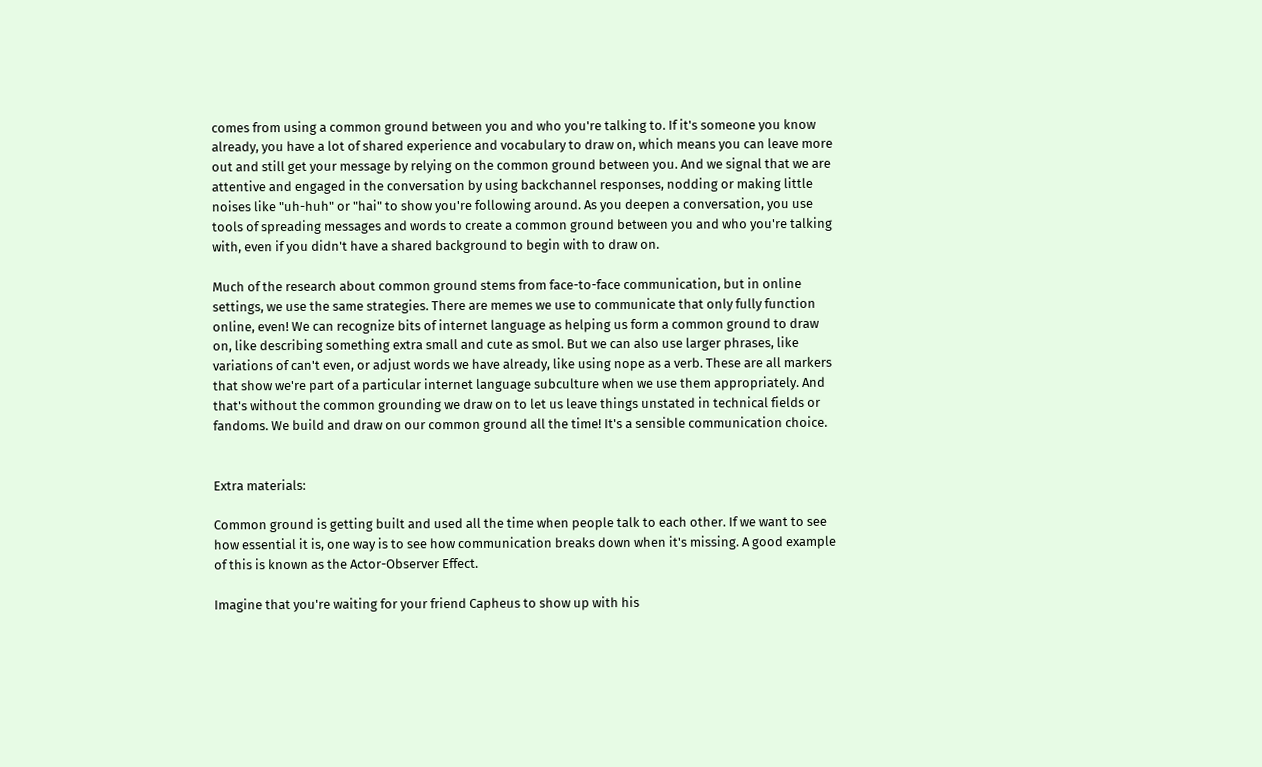comes from using a common ground between you and who you're talking to. If it's someone you know already, you have a lot of shared experience and vocabulary to draw on, which means you can leave more out and still get your message by relying on the common ground between you. And we signal that we are attentive and engaged in the conversation by using backchannel responses, nodding or making little noises like "uh-huh" or "hai" to show you're following around. As you deepen a conversation, you use tools of spreading messages and words to create a common ground between you and who you're talking with, even if you didn't have a shared background to begin with to draw on.

Much of the research about common ground stems from face-to-face communication, but in online settings, we use the same strategies. There are memes we use to communicate that only fully function online, even! We can recognize bits of internet language as helping us form a common ground to draw on, like describing something extra small and cute as smol. But we can also use larger phrases, like variations of can't even, or adjust words we have already, like using nope as a verb. These are all markers that show we're part of a particular internet language subculture when we use them appropriately. And that's without the common grounding we draw on to let us leave things unstated in technical fields or fandoms. We build and draw on our common ground all the time! It's a sensible communication choice.


Extra materials:

Common ground is getting built and used all the time when people talk to each other. If we want to see how essential it is, one way is to see how communication breaks down when it's missing. A good example of this is known as the Actor-Observer Effect.

Imagine that you're waiting for your friend Capheus to show up with his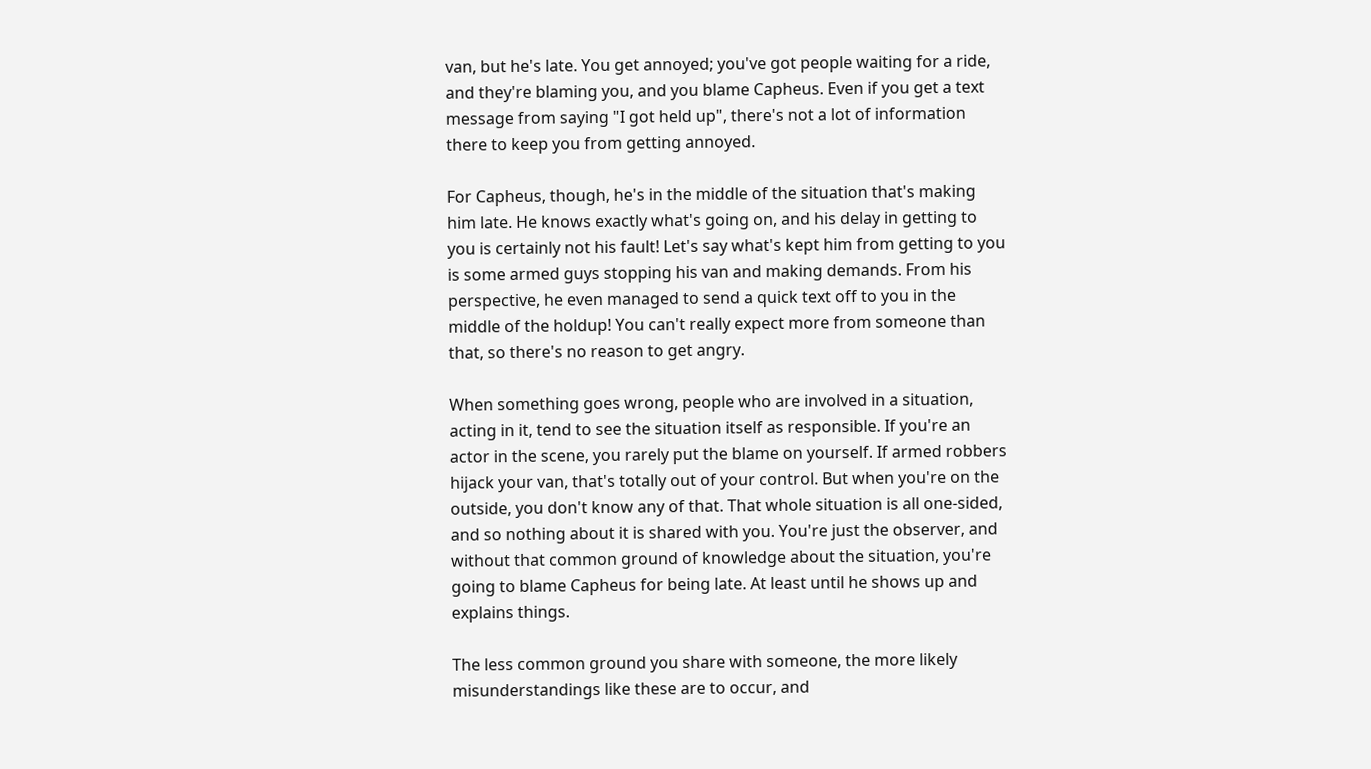van, but he's late. You get annoyed; you've got people waiting for a ride, and they're blaming you, and you blame Capheus. Even if you get a text message from saying "I got held up", there's not a lot of information there to keep you from getting annoyed.

For Capheus, though, he's in the middle of the situation that's making him late. He knows exactly what's going on, and his delay in getting to you is certainly not his fault! Let's say what's kept him from getting to you is some armed guys stopping his van and making demands. From his perspective, he even managed to send a quick text off to you in the middle of the holdup! You can't really expect more from someone than that, so there's no reason to get angry.

When something goes wrong, people who are involved in a situation, acting in it, tend to see the situation itself as responsible. If you're an actor in the scene, you rarely put the blame on yourself. If armed robbers hijack your van, that's totally out of your control. But when you're on the outside, you don't know any of that. That whole situation is all one-sided, and so nothing about it is shared with you. You're just the observer, and without that common ground of knowledge about the situation, you're going to blame Capheus for being late. At least until he shows up and explains things.

The less common ground you share with someone, the more likely misunderstandings like these are to occur, and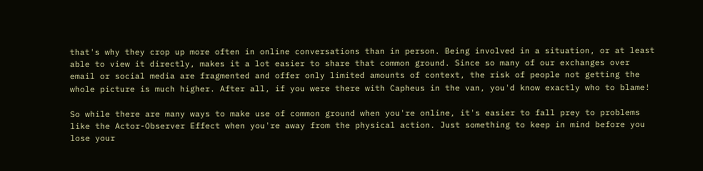that's why they crop up more often in online conversations than in person. Being involved in a situation, or at least able to view it directly, makes it a lot easier to share that common ground. Since so many of our exchanges over email or social media are fragmented and offer only limited amounts of context, the risk of people not getting the whole picture is much higher. After all, if you were there with Capheus in the van, you'd know exactly who to blame!

So while there are many ways to make use of common ground when you're online, it's easier to fall prey to problems like the Actor-Observer Effect when you're away from the physical action. Just something to keep in mind before you lose your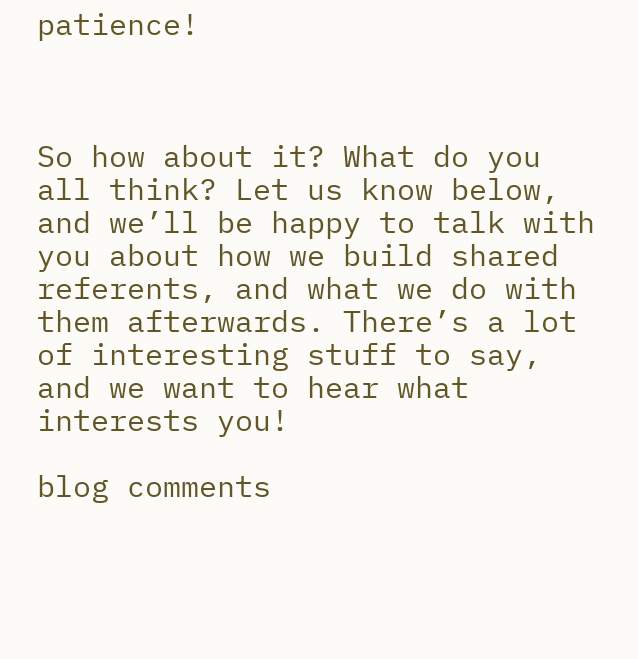patience!



So how about it? What do you all think? Let us know below, and we’ll be happy to talk with you about how we build shared referents, and what we do with them afterwards. There’s a lot of interesting stuff to say, and we want to hear what interests you!

blog comments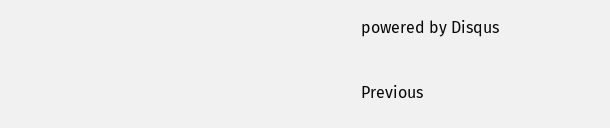powered by Disqus

Previous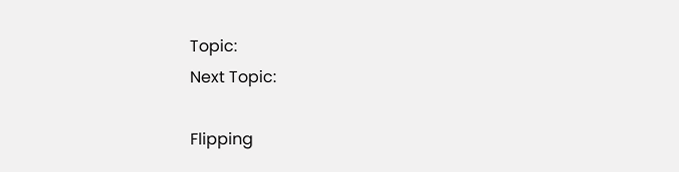Topic:                                                                                                                                                                                                            Next Topic:

Flipping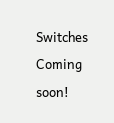Switches                                                                                                                                                                                                   Coming soon!